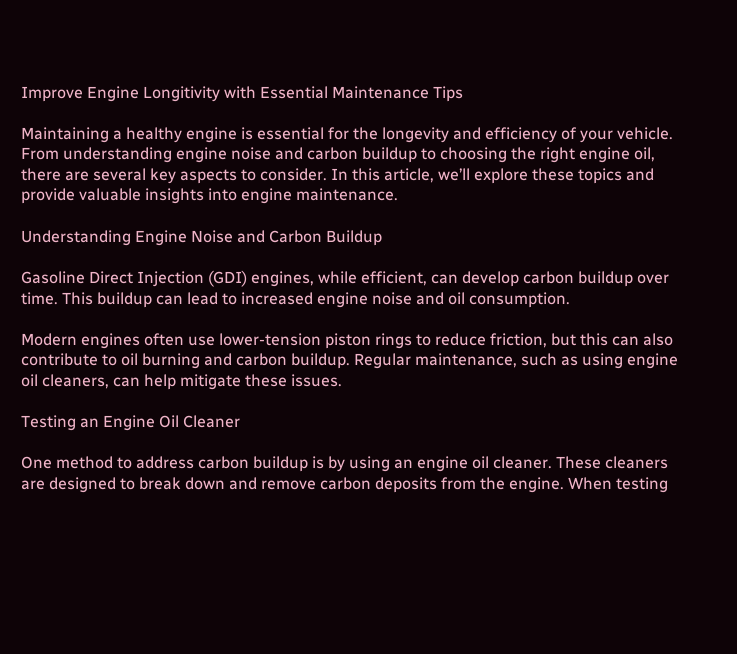Improve Engine Longitivity with Essential Maintenance Tips

Maintaining a healthy engine is essential for the longevity and efficiency of your vehicle. From understanding engine noise and carbon buildup to choosing the right engine oil, there are several key aspects to consider. In this article, we’ll explore these topics and provide valuable insights into engine maintenance.

Understanding Engine Noise and Carbon Buildup

Gasoline Direct Injection (GDI) engines, while efficient, can develop carbon buildup over time. This buildup can lead to increased engine noise and oil consumption.

Modern engines often use lower-tension piston rings to reduce friction, but this can also contribute to oil burning and carbon buildup. Regular maintenance, such as using engine oil cleaners, can help mitigate these issues.

Testing an Engine Oil Cleaner

One method to address carbon buildup is by using an engine oil cleaner. These cleaners are designed to break down and remove carbon deposits from the engine. When testing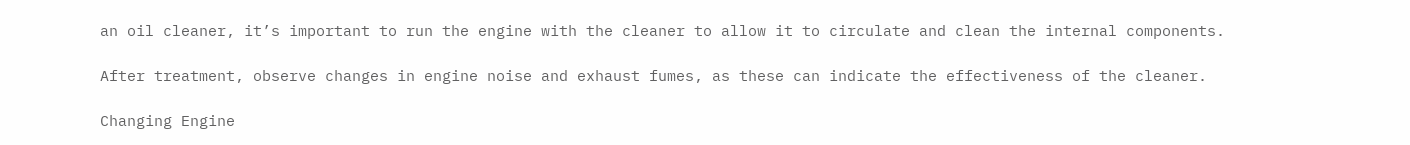an oil cleaner, it’s important to run the engine with the cleaner to allow it to circulate and clean the internal components.

After treatment, observe changes in engine noise and exhaust fumes, as these can indicate the effectiveness of the cleaner.

Changing Engine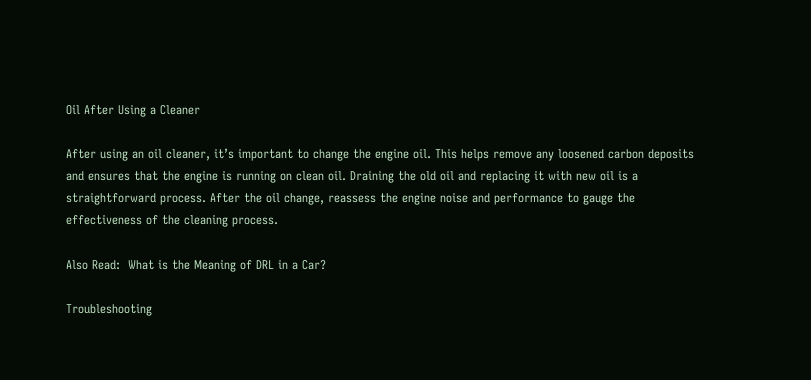Oil After Using a Cleaner

After using an oil cleaner, it’s important to change the engine oil. This helps remove any loosened carbon deposits and ensures that the engine is running on clean oil. Draining the old oil and replacing it with new oil is a straightforward process. After the oil change, reassess the engine noise and performance to gauge the effectiveness of the cleaning process.

Also Read:  What is the Meaning of DRL in a Car?

Troubleshooting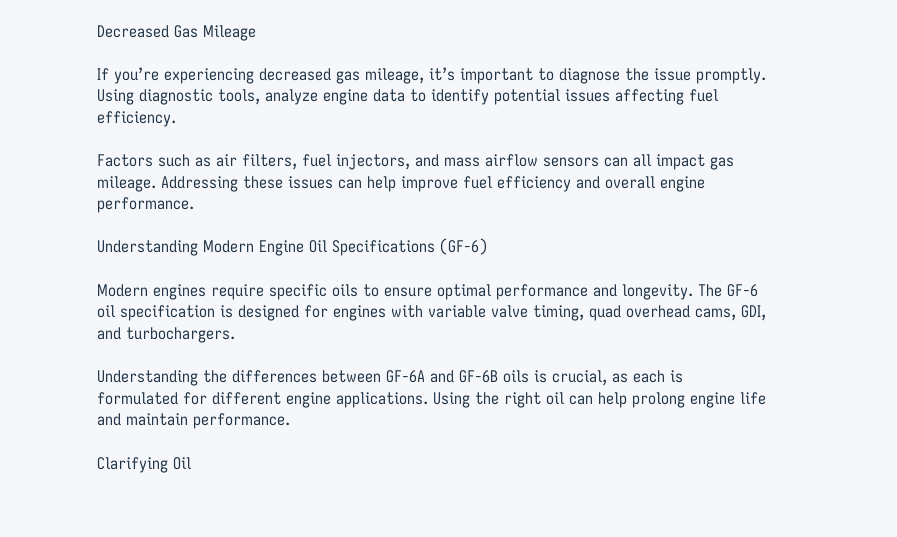Decreased Gas Mileage

If you’re experiencing decreased gas mileage, it’s important to diagnose the issue promptly. Using diagnostic tools, analyze engine data to identify potential issues affecting fuel efficiency.

Factors such as air filters, fuel injectors, and mass airflow sensors can all impact gas mileage. Addressing these issues can help improve fuel efficiency and overall engine performance.

Understanding Modern Engine Oil Specifications (GF-6)

Modern engines require specific oils to ensure optimal performance and longevity. The GF-6 oil specification is designed for engines with variable valve timing, quad overhead cams, GDI, and turbochargers.

Understanding the differences between GF-6A and GF-6B oils is crucial, as each is formulated for different engine applications. Using the right oil can help prolong engine life and maintain performance.

Clarifying Oil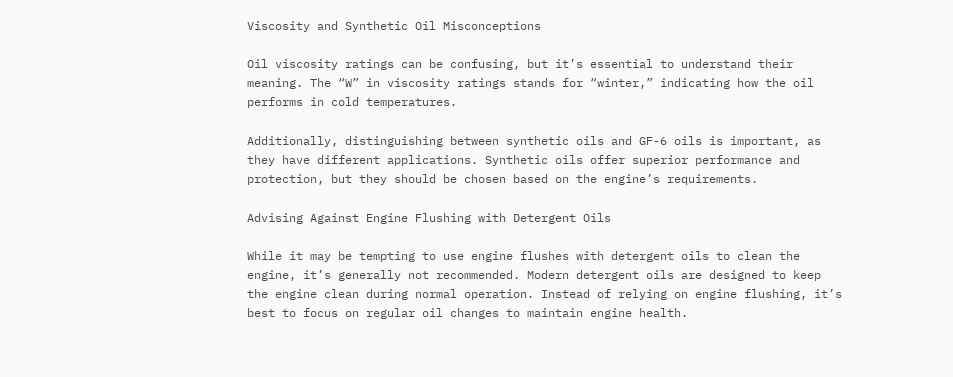Viscosity and Synthetic Oil Misconceptions

Oil viscosity ratings can be confusing, but it’s essential to understand their meaning. The “W” in viscosity ratings stands for “winter,” indicating how the oil performs in cold temperatures.

Additionally, distinguishing between synthetic oils and GF-6 oils is important, as they have different applications. Synthetic oils offer superior performance and protection, but they should be chosen based on the engine’s requirements.

Advising Against Engine Flushing with Detergent Oils

While it may be tempting to use engine flushes with detergent oils to clean the engine, it’s generally not recommended. Modern detergent oils are designed to keep the engine clean during normal operation. Instead of relying on engine flushing, it’s best to focus on regular oil changes to maintain engine health.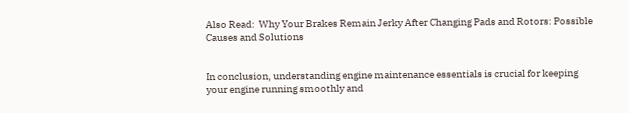Also Read:  Why Your Brakes Remain Jerky After Changing Pads and Rotors: Possible Causes and Solutions


In conclusion, understanding engine maintenance essentials is crucial for keeping your engine running smoothly and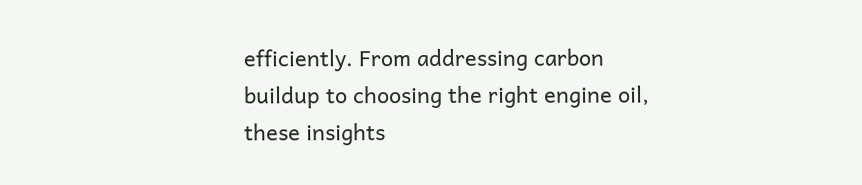efficiently. From addressing carbon buildup to choosing the right engine oil, these insights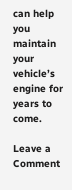can help you maintain your vehicle’s engine for years to come.

Leave a Comment